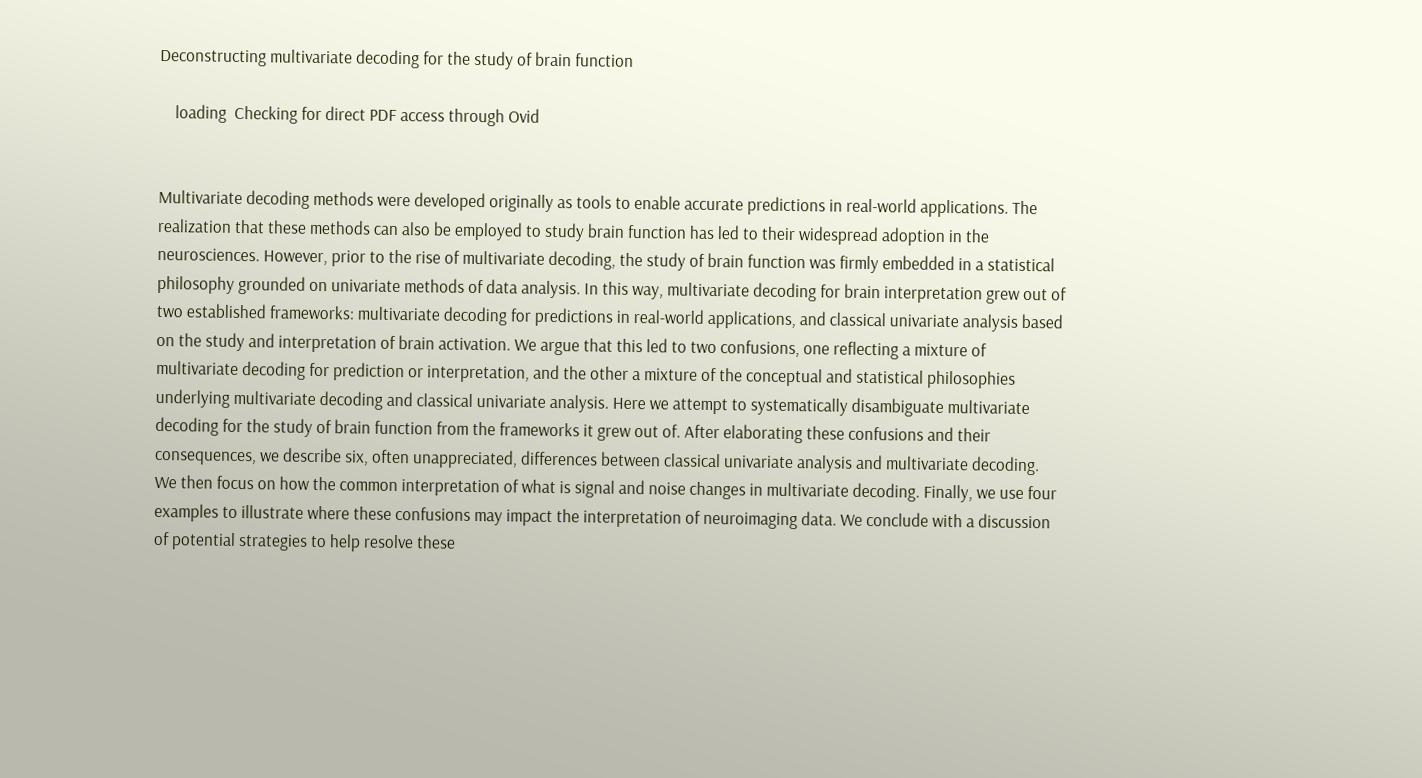Deconstructing multivariate decoding for the study of brain function

    loading  Checking for direct PDF access through Ovid


Multivariate decoding methods were developed originally as tools to enable accurate predictions in real-world applications. The realization that these methods can also be employed to study brain function has led to their widespread adoption in the neurosciences. However, prior to the rise of multivariate decoding, the study of brain function was firmly embedded in a statistical philosophy grounded on univariate methods of data analysis. In this way, multivariate decoding for brain interpretation grew out of two established frameworks: multivariate decoding for predictions in real-world applications, and classical univariate analysis based on the study and interpretation of brain activation. We argue that this led to two confusions, one reflecting a mixture of multivariate decoding for prediction or interpretation, and the other a mixture of the conceptual and statistical philosophies underlying multivariate decoding and classical univariate analysis. Here we attempt to systematically disambiguate multivariate decoding for the study of brain function from the frameworks it grew out of. After elaborating these confusions and their consequences, we describe six, often unappreciated, differences between classical univariate analysis and multivariate decoding. We then focus on how the common interpretation of what is signal and noise changes in multivariate decoding. Finally, we use four examples to illustrate where these confusions may impact the interpretation of neuroimaging data. We conclude with a discussion of potential strategies to help resolve these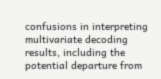confusions in interpreting multivariate decoding results, including the potential departure from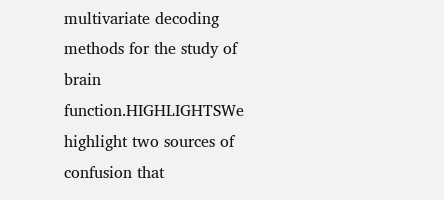multivariate decoding methods for the study of brain function.HIGHLIGHTSWe highlight two sources of confusion that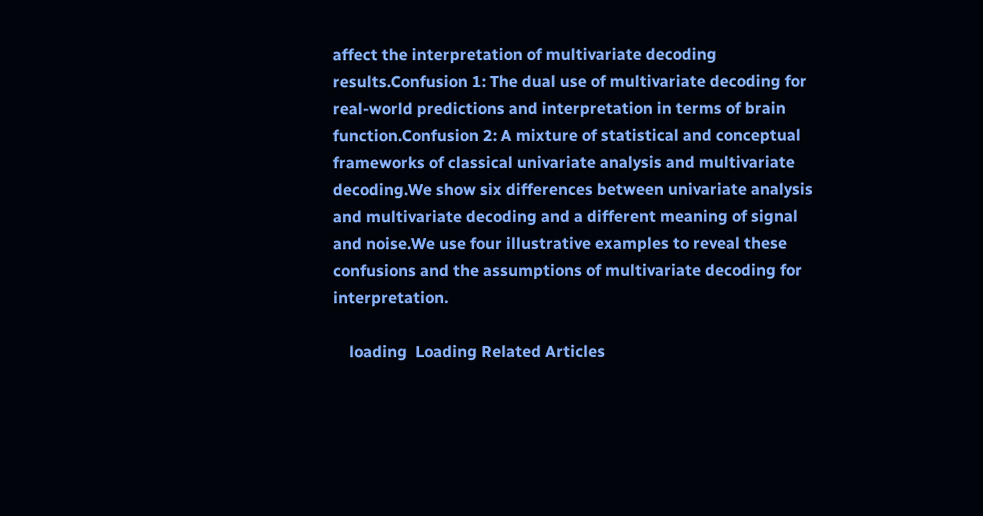affect the interpretation of multivariate decoding results.Confusion 1: The dual use of multivariate decoding for real-world predictions and interpretation in terms of brain function.Confusion 2: A mixture of statistical and conceptual frameworks of classical univariate analysis and multivariate decoding.We show six differences between univariate analysis and multivariate decoding and a different meaning of signal and noise.We use four illustrative examples to reveal these confusions and the assumptions of multivariate decoding for interpretation.

    loading  Loading Related Articles